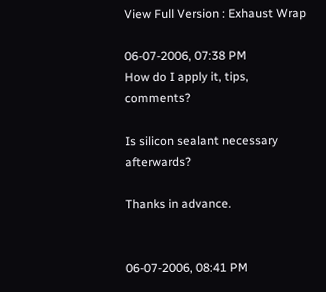View Full Version : Exhaust Wrap

06-07-2006, 07:38 PM
How do I apply it, tips, comments?

Is silicon sealant necessary afterwards?

Thanks in advance.


06-07-2006, 08:41 PM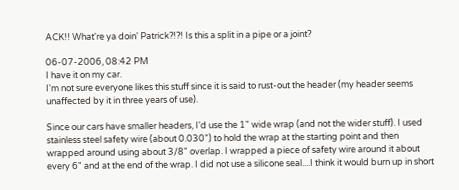ACK!! What're ya doin' Patrick?!?! Is this a split in a pipe or a joint?

06-07-2006, 08:42 PM
I have it on my car.
I'm not sure everyone likes this stuff since it is said to rust-out the header (my header seems unaffected by it in three years of use).

Since our cars have smaller headers, I'd use the 1" wide wrap (and not the wider stuff). I used stainless steel safety wire (about 0.030") to hold the wrap at the starting point and then wrapped around using about 3/8" overlap. I wrapped a piece of safety wire around it about every 6" and at the end of the wrap. I did not use a silicone seal....I think it would burn up in short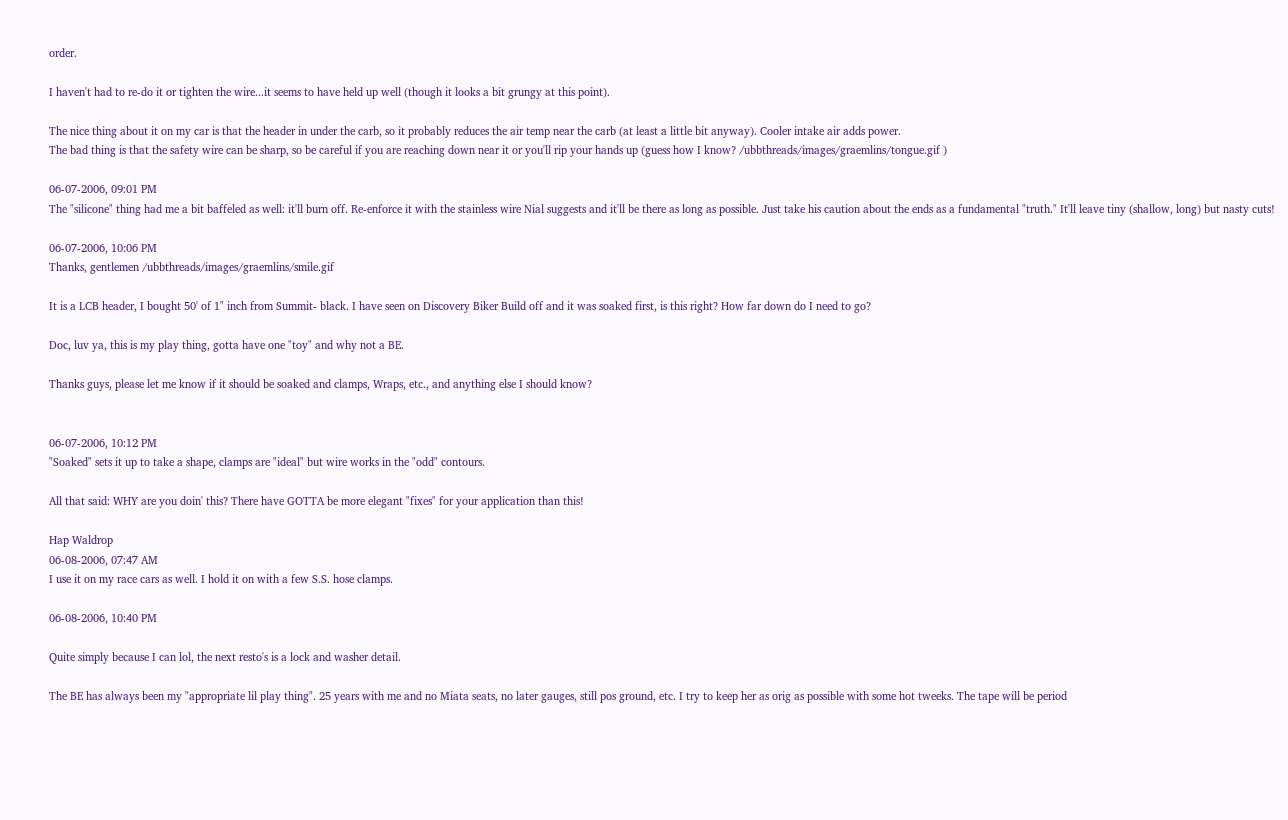order.

I haven't had to re-do it or tighten the wire...it seems to have held up well (though it looks a bit grungy at this point).

The nice thing about it on my car is that the header in under the carb, so it probably reduces the air temp near the carb (at least a little bit anyway). Cooler intake air adds power.
The bad thing is that the safety wire can be sharp, so be careful if you are reaching down near it or you'll rip your hands up (guess how I know? /ubbthreads/images/graemlins/tongue.gif )

06-07-2006, 09:01 PM
The "silicone" thing had me a bit baffeled as well: it'll burn off. Re-enforce it with the stainless wire Nial suggests and it'll be there as long as possible. Just take his caution about the ends as a fundamental "truth." It'll leave tiny (shallow, long) but nasty cuts!

06-07-2006, 10:06 PM
Thanks, gentlemen /ubbthreads/images/graemlins/smile.gif

It is a LCB header, I bought 50' of 1" inch from Summit- black. I have seen on Discovery Biker Build off and it was soaked first, is this right? How far down do I need to go?

Doc, luv ya, this is my play thing, gotta have one "toy" and why not a BE.

Thanks guys, please let me know if it should be soaked and clamps, Wraps, etc., and anything else I should know?


06-07-2006, 10:12 PM
"Soaked" sets it up to take a shape, clamps are "ideal" but wire works in the "odd" contours.

All that said: WHY are you doin' this? There have GOTTA be more elegant "fixes" for your application than this!

Hap Waldrop
06-08-2006, 07:47 AM
I use it on my race cars as well. I hold it on with a few S.S. hose clamps.

06-08-2006, 10:40 PM

Quite simply because I can lol, the next resto's is a lock and washer detail.

The BE has always been my "appropriate lil play thing". 25 years with me and no Miata seats, no later gauges, still pos ground, etc. I try to keep her as orig as possible with some hot tweeks. The tape will be period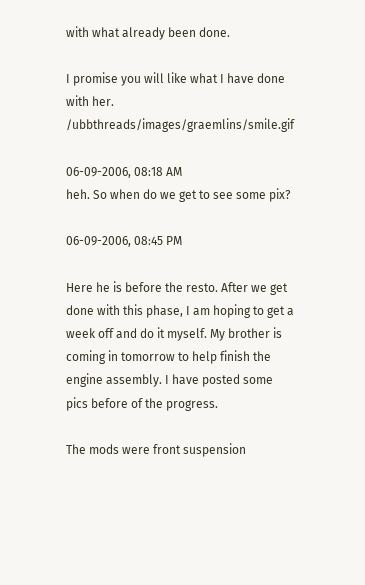with what already been done.

I promise you will like what I have done with her. /ubbthreads/images/graemlins/smile.gif

06-09-2006, 08:18 AM
heh. So when do we get to see some pix?

06-09-2006, 08:45 PM

Here he is before the resto. After we get done with this phase, I am hoping to get a week off and do it myself. My brother is coming in tomorrow to help finish the engine assembly. I have posted some pics before of the progress.

The mods were front suspension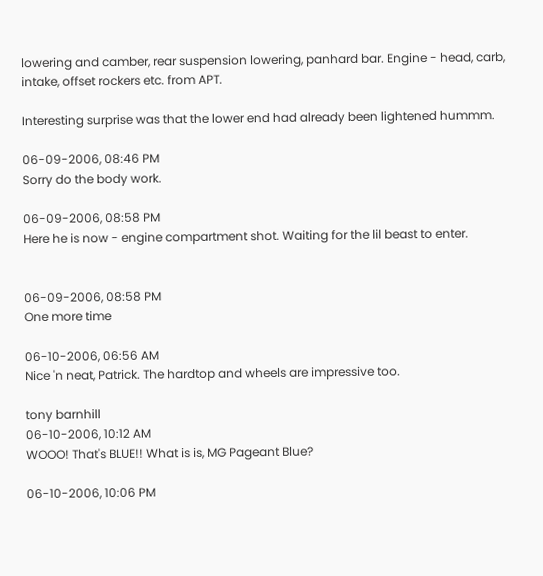lowering and camber, rear suspension lowering, panhard bar. Engine - head, carb, intake, offset rockers etc. from APT.

Interesting surprise was that the lower end had already been lightened hummm.

06-09-2006, 08:46 PM
Sorry do the body work.

06-09-2006, 08:58 PM
Here he is now - engine compartment shot. Waiting for the lil beast to enter.


06-09-2006, 08:58 PM
One more time

06-10-2006, 06:56 AM
Nice 'n neat, Patrick. The hardtop and wheels are impressive too.

tony barnhill
06-10-2006, 10:12 AM
WOOO! That's BLUE!! What is is, MG Pageant Blue?

06-10-2006, 10:06 PM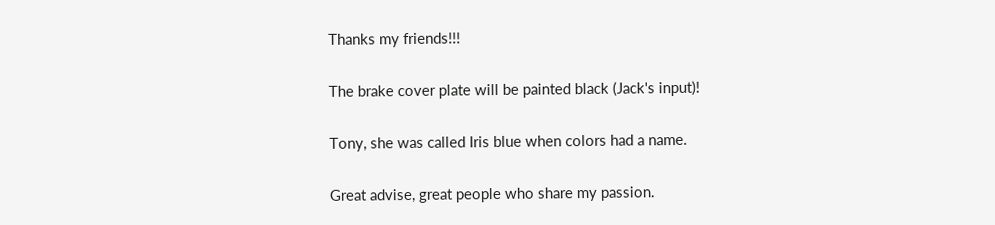Thanks my friends!!!

The brake cover plate will be painted black (Jack's input)!

Tony, she was called Iris blue when colors had a name.

Great advise, great people who share my passion.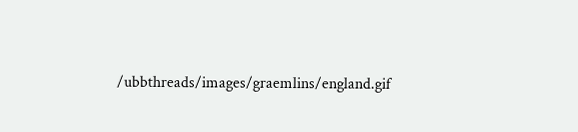/ubbthreads/images/graemlins/england.gif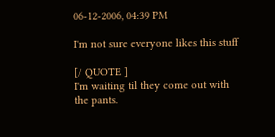06-12-2006, 04:39 PM

I'm not sure everyone likes this stuff

[/ QUOTE ]
I'm waiting til they come out with the pants.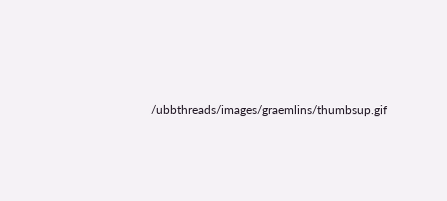/ubbthreads/images/graemlins/thumbsup.gif